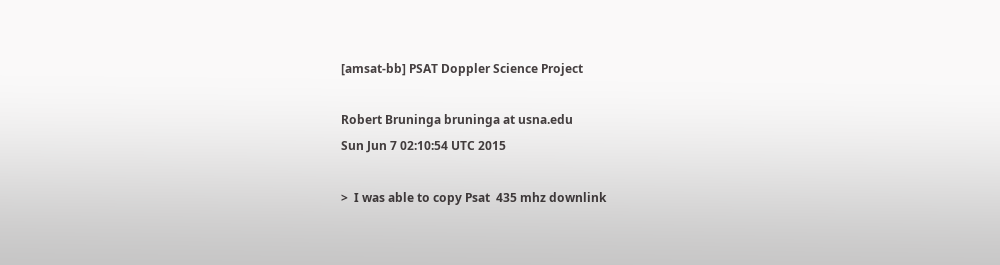[amsat-bb] PSAT Doppler Science Project

Robert Bruninga bruninga at usna.edu
Sun Jun 7 02:10:54 UTC 2015

>  I was able to copy Psat  435 mhz downlink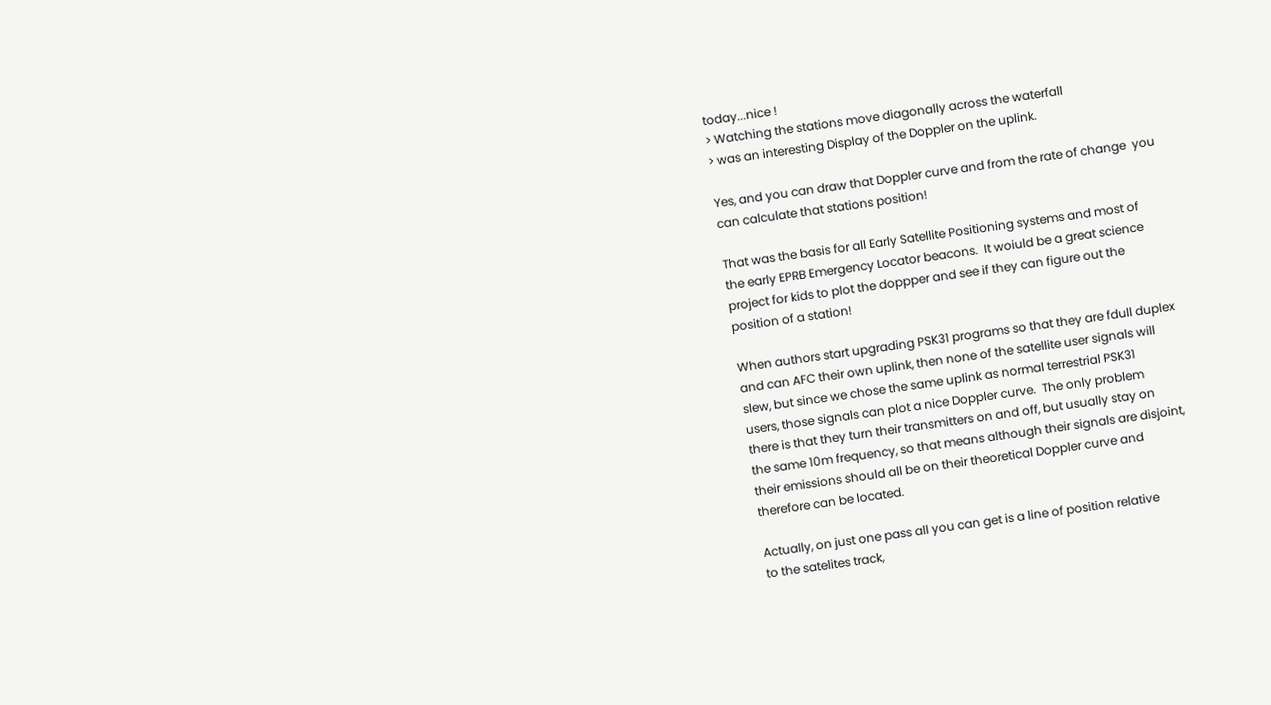today...nice !
> Watching the stations move diagonally across the waterfall
> was an interesting Display of the Doppler on the uplink.

Yes, and you can draw that Doppler curve and from the rate of change  you
can calculate that stations position!

That was the basis for all Early Satellite Positioning systems and most of
the early EPRB Emergency Locator beacons.  It woiuld be a great science
project for kids to plot the doppper and see if they can figure out the
position of a station!

When authors start upgrading PSK31 programs so that they are fdull duplex
and can AFC their own uplink, then none of the satellite user signals will
slew, but since we chose the same uplink as normal terrestrial PSK31
users, those signals can plot a nice Doppler curve.  The only problem
there is that they turn their transmitters on and off, but usually stay on
the same 10m frequency, so that means although their signals are disjoint,
their emissions should all be on their theoretical Doppler curve and
therefore can be located.

Actually, on just one pass all you can get is a line of position relative
to the satelites track,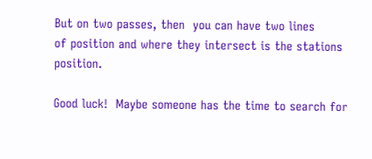But on two passes, then  you can have two lines
of position and where they intersect is the stations position.

Good luck!  Maybe someone has the time to search for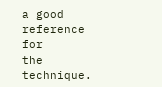a good reference for
the technique.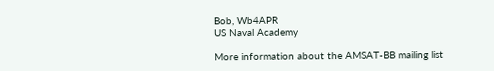Bob, Wb4APR
US Naval Academy

More information about the AMSAT-BB mailing list